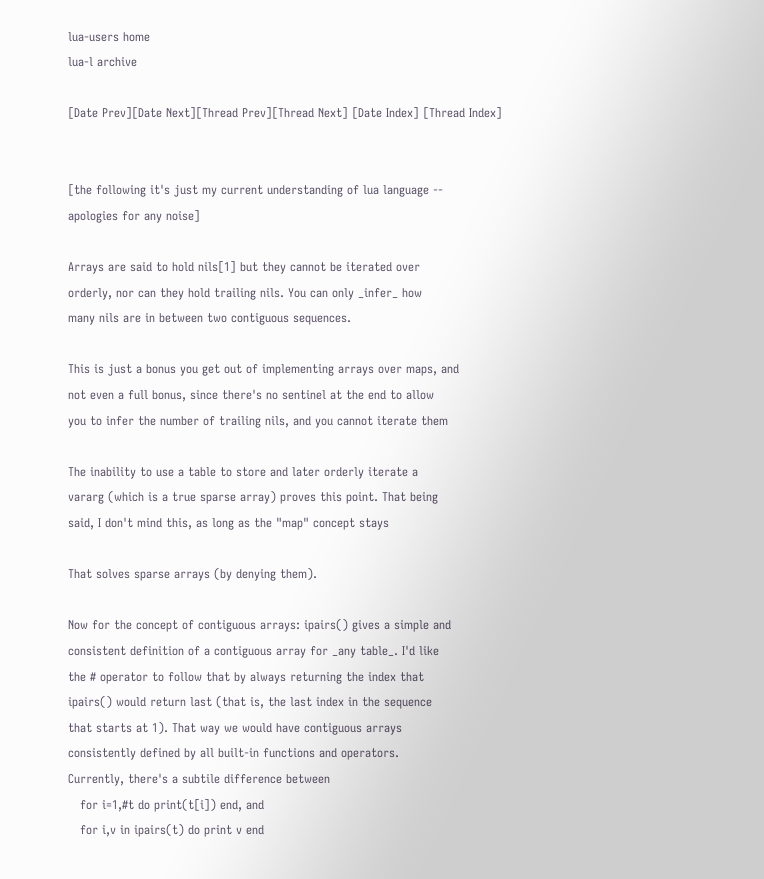lua-users home
lua-l archive

[Date Prev][Date Next][Thread Prev][Thread Next] [Date Index] [Thread Index]


[the following it's just my current understanding of lua language --
apologies for any noise]

Arrays are said to hold nils[1] but they cannot be iterated over
orderly, nor can they hold trailing nils. You can only _infer_ how
many nils are in between two contiguous sequences.

This is just a bonus you get out of implementing arrays over maps, and
not even a full bonus, since there's no sentinel at the end to allow
you to infer the number of trailing nils, and you cannot iterate them

The inability to use a table to store and later orderly iterate a
vararg (which is a true sparse array) proves this point. That being
said, I don't mind this, as long as the "map" concept stays

That solves sparse arrays (by denying them).

Now for the concept of contiguous arrays: ipairs() gives a simple and
consistent definition of a contiguous array for _any table_. I'd like
the # operator to follow that by always returning the index that
ipairs() would return last (that is, the last index in the sequence
that starts at 1). That way we would have contiguous arrays
consistently defined by all built-in functions and operators.
Currently, there's a subtile difference between
   for i=1,#t do print(t[i]) end, and
   for i,v in ipairs(t) do print v end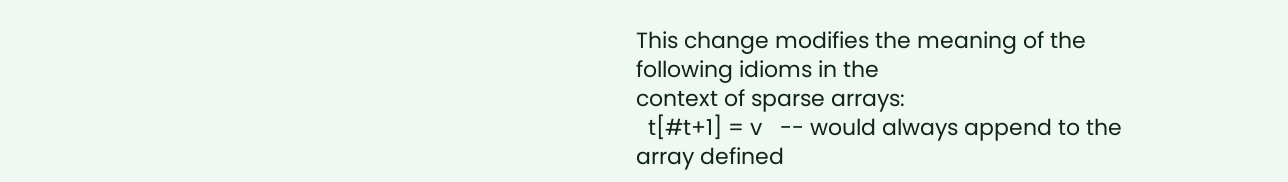This change modifies the meaning of the following idioms in the
context of sparse arrays:
  t[#t+1] = v   -- would always append to the array defined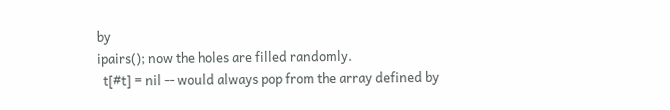by
ipairs(); now the holes are filled randomly.
  t[#t] = nil -- would always pop from the array defined by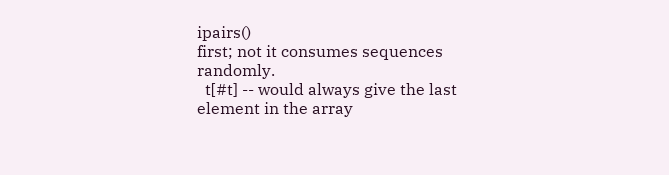ipairs()
first; not it consumes sequences randomly.
  t[#t] -- would always give the last element in the array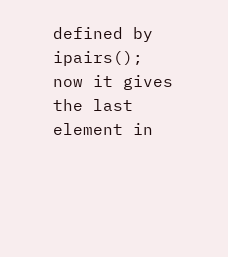defined by
ipairs(); now it gives the last element in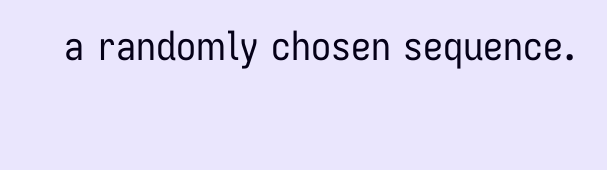a randomly chosen sequence.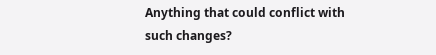Anything that could conflict with such changes?